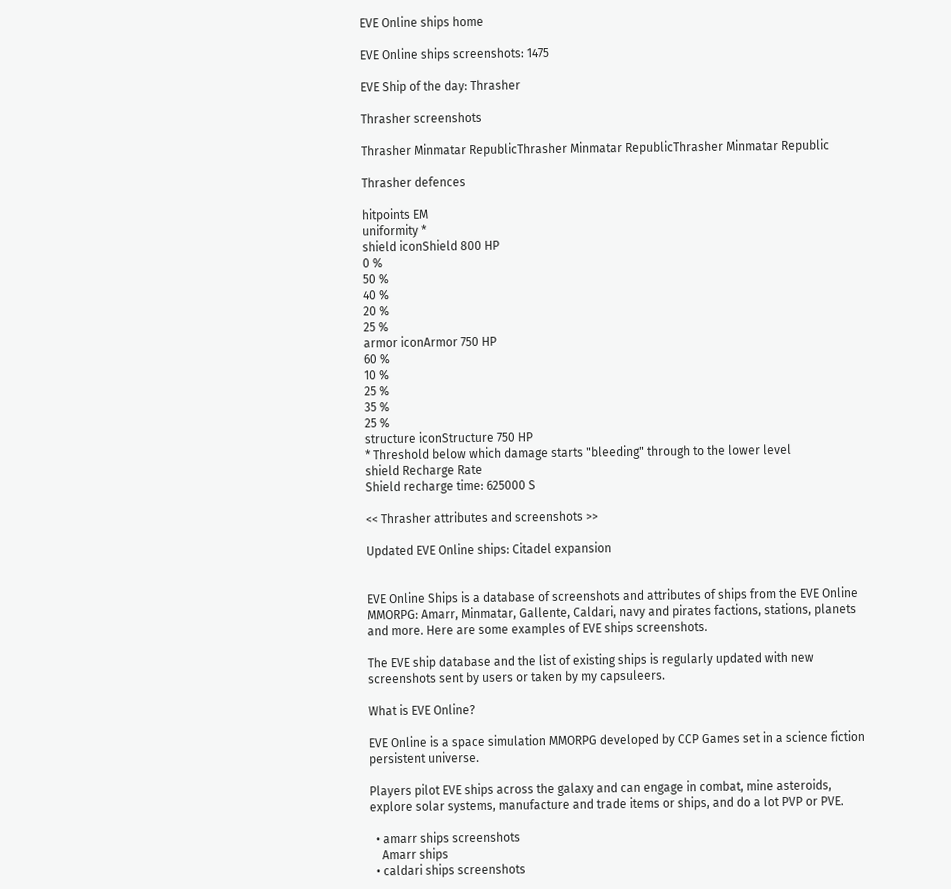EVE Online ships home

EVE Online ships screenshots: 1475

EVE Ship of the day: Thrasher

Thrasher screenshots

Thrasher Minmatar RepublicThrasher Minmatar RepublicThrasher Minmatar Republic

Thrasher defences

hitpoints EM
uniformity *
shield iconShield 800 HP
0 %
50 %
40 %
20 %
25 %
armor iconArmor 750 HP
60 %
10 %
25 %
35 %
25 %
structure iconStructure 750 HP
* Threshold below which damage starts "bleeding" through to the lower level
shield Recharge Rate
Shield recharge time: 625000 S

<< Thrasher attributes and screenshots >>

Updated EVE Online ships: Citadel expansion


EVE Online Ships is a database of screenshots and attributes of ships from the EVE Online MMORPG: Amarr, Minmatar, Gallente, Caldari, navy and pirates factions, stations, planets and more. Here are some examples of EVE ships screenshots.

The EVE ship database and the list of existing ships is regularly updated with new screenshots sent by users or taken by my capsuleers.

What is EVE Online?

EVE Online is a space simulation MMORPG developed by CCP Games set in a science fiction persistent universe.

Players pilot EVE ships across the galaxy and can engage in combat, mine asteroids, explore solar systems, manufacture and trade items or ships, and do a lot PVP or PVE.

  • amarr ships screenshots
    Amarr ships
  • caldari ships screenshots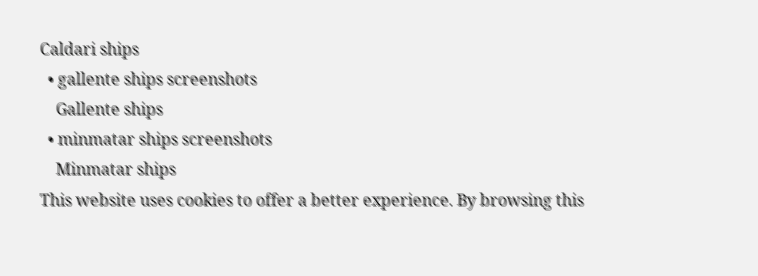Caldari ships
  • gallente ships screenshots
    Gallente ships
  • minmatar ships screenshots
    Minmatar ships
This website uses cookies to offer a better experience. By browsing this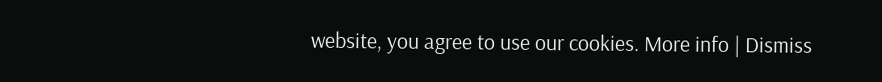website, you agree to use our cookies. More info | Dismiss